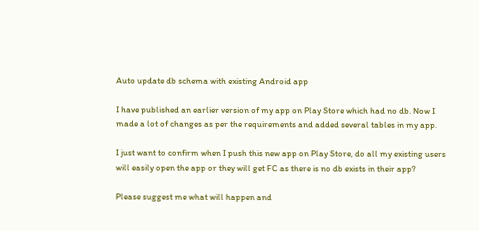Auto update db schema with existing Android app

I have published an earlier version of my app on Play Store which had no db. Now I made a lot of changes as per the requirements and added several tables in my app.

I just want to confirm when I push this new app on Play Store, do all my existing users will easily open the app or they will get FC as there is no db exists in their app?

Please suggest me what will happen and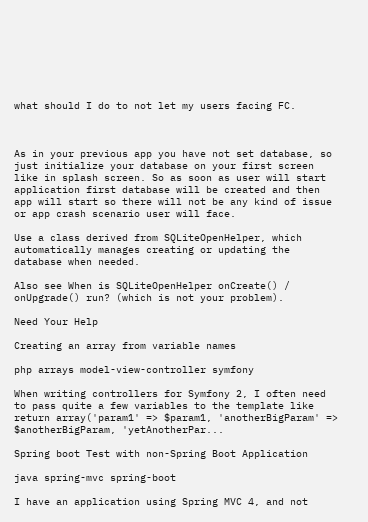what should I do to not let my users facing FC.



As in your previous app you have not set database, so just initialize your database on your first screen like in splash screen. So as soon as user will start application first database will be created and then app will start so there will not be any kind of issue or app crash scenario user will face.

Use a class derived from SQLiteOpenHelper, which automatically manages creating or updating the database when needed.

Also see When is SQLiteOpenHelper onCreate() / onUpgrade() run? (which is not your problem).

Need Your Help

Creating an array from variable names

php arrays model-view-controller symfony

When writing controllers for Symfony 2, I often need to pass quite a few variables to the template like return array('param1' => $param1, 'anotherBigParam' => $anotherBigParam, 'yetAnotherPar...

Spring boot Test with non-Spring Boot Application

java spring-mvc spring-boot

I have an application using Spring MVC 4, and not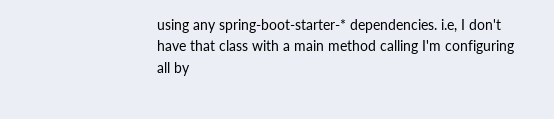using any spring-boot-starter-* dependencies. i.e, I don't have that class with a main method calling I'm configuring all by